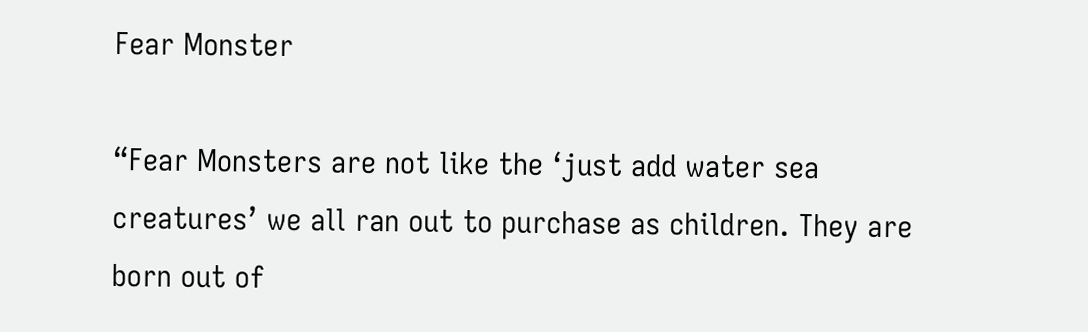Fear Monster

“Fear Monsters are not like the ‘just add water sea creatures’ we all ran out to purchase as children. They are born out of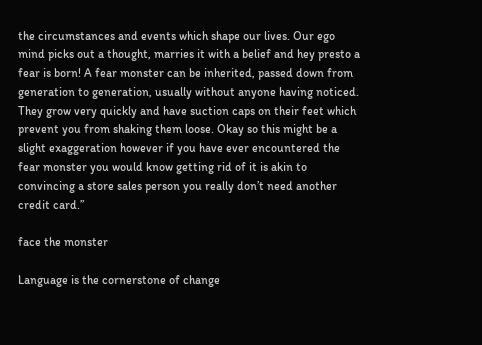the circumstances and events which shape our lives. Our ego mind picks out a thought, marries it with a belief and hey presto a fear is born! A fear monster can be inherited, passed down from generation to generation, usually without anyone having noticed. They grow very quickly and have suction caps on their feet which prevent you from shaking them loose. Okay so this might be a slight exaggeration however if you have ever encountered the fear monster you would know getting rid of it is akin to convincing a store sales person you really don’t need another credit card.”

face the monster

Language is the cornerstone of change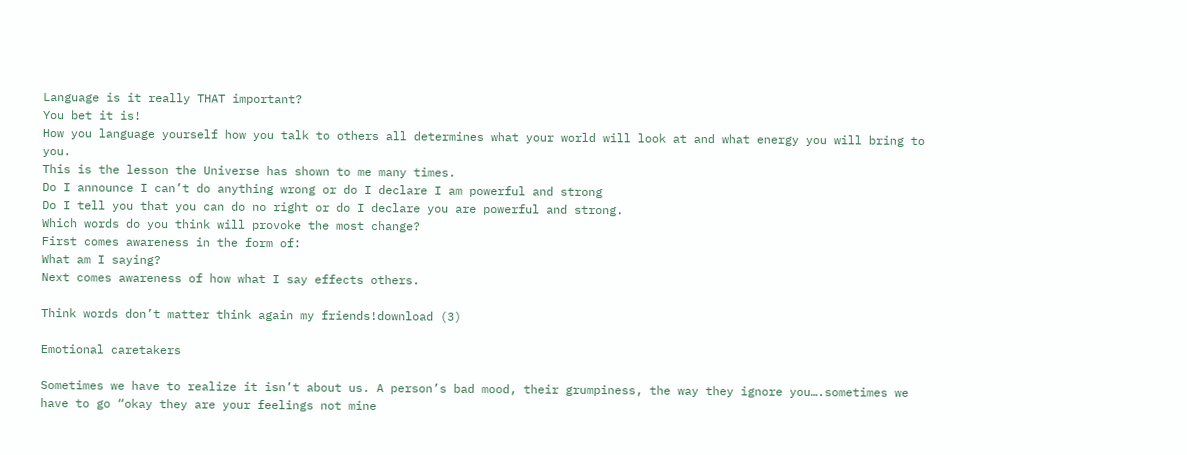Language is it really THAT important?
You bet it is!
How you language yourself how you talk to others all determines what your world will look at and what energy you will bring to you.
This is the lesson the Universe has shown to me many times.
Do I announce I can’t do anything wrong or do I declare I am powerful and strong
Do I tell you that you can do no right or do I declare you are powerful and strong.
Which words do you think will provoke the most change?
First comes awareness in the form of:
What am I saying?
Next comes awareness of how what I say effects others.

Think words don’t matter think again my friends!download (3)

Emotional caretakers

Sometimes we have to realize it isn’t about us. A person’s bad mood, their grumpiness, the way they ignore you….sometimes we have to go “okay they are your feelings not mine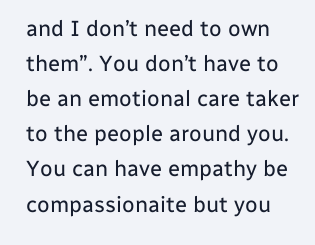and I don’t need to own them”. You don’t have to be an emotional care taker to the people around you. You can have empathy be compassionaite but you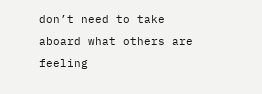don’t need to take aboard what others are feeling